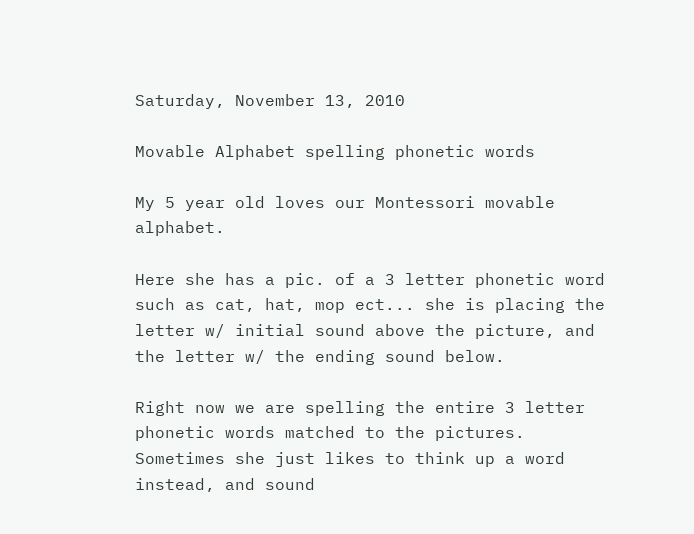Saturday, November 13, 2010

Movable Alphabet spelling phonetic words

My 5 year old loves our Montessori movable alphabet.

Here she has a pic. of a 3 letter phonetic word such as cat, hat, mop ect... she is placing the letter w/ initial sound above the picture, and the letter w/ the ending sound below.

Right now we are spelling the entire 3 letter phonetic words matched to the pictures. Sometimes she just likes to think up a word instead, and sound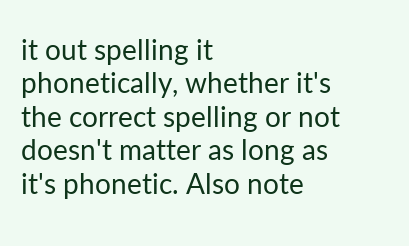it out spelling it phonetically, whether it's the correct spelling or not doesn't matter as long as it's phonetic. Also note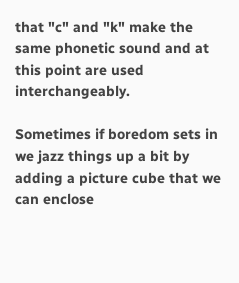that "c" and "k" make the same phonetic sound and at this point are used interchangeably.

Sometimes if boredom sets in we jazz things up a bit by adding a picture cube that we can enclose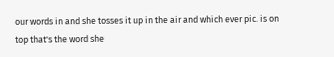our words in and she tosses it up in the air and which ever pic. is on top that's the word she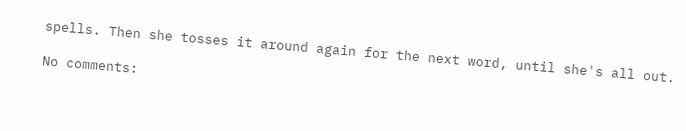spells. Then she tosses it around again for the next word, until she's all out.

No comments: